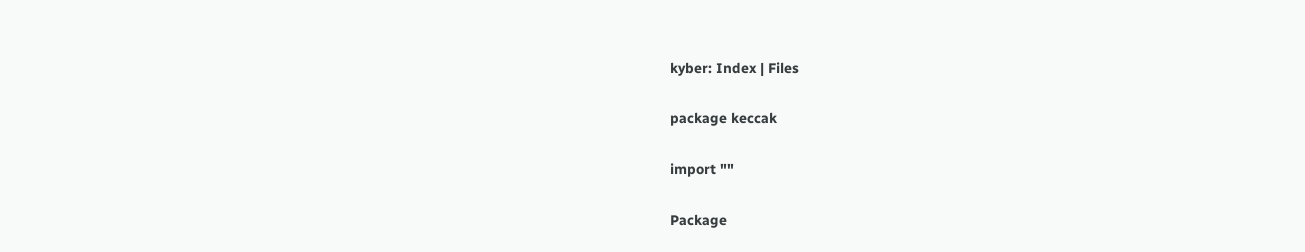kyber: Index | Files

package keccak

import ""

Package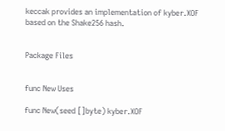keccak provides an implementation of kyber.XOF based on the Shake256 hash.


Package Files


func New Uses

func New(seed []byte) kyber.XOF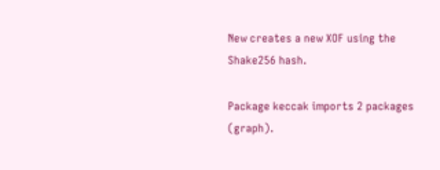New creates a new XOF using the Shake256 hash.

Package keccak imports 2 packages (graph).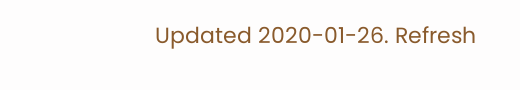Updated 2020-01-26. Refresh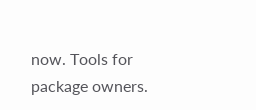now. Tools for package owners.